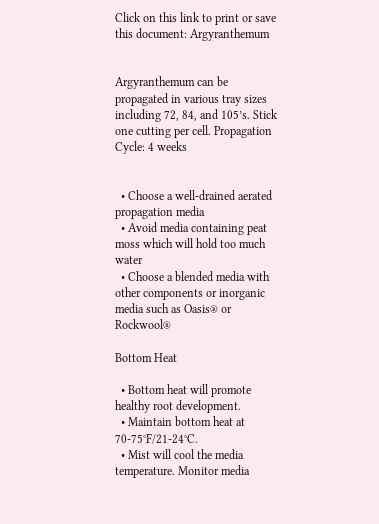Click on this link to print or save this document: Argyranthemum


Argyranthemum can be propagated in various tray sizes including 72, 84, and 105’s. Stick one cutting per cell. Propagation Cycle: 4 weeks


  • Choose a well-drained aerated propagation media
  • Avoid media containing peat moss which will hold too much water
  • Choose a blended media with other components or inorganic media such as Oasis® or Rockwool®

Bottom Heat

  • Bottom heat will promote healthy root development.
  • Maintain bottom heat at 70-75°F/21-24°C.
  • Mist will cool the media temperature. Monitor media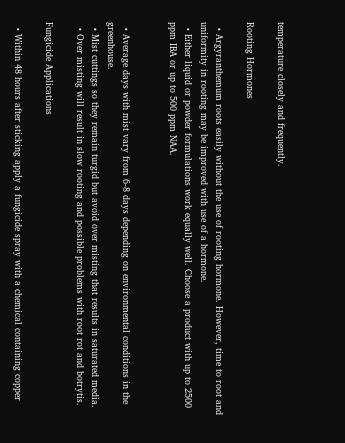temperature closely and frequently.

Rooting Hormones

  • Argyranthemum roots easily without the use of rooting hormone. However, time to root and uniformity in rooting may be improved with use of a hormone.
  • Either liquid or powder formulations work equally well. Choose a product with up to 2500 ppm IBA or up to 500 ppm NAA.


  • Average days with mist vary from 6-8 days depending on environmental conditions in the greenhouse.
  • Mist cuttings so they remain turgid but avoid over misting that results in saturated media.
  • Over misting will result in slow rooting and possible problems with root rot and botrytis.

Fungicide Applications

  • Within 48 hours after sticking apply a fungicide spray with a chemical containing copper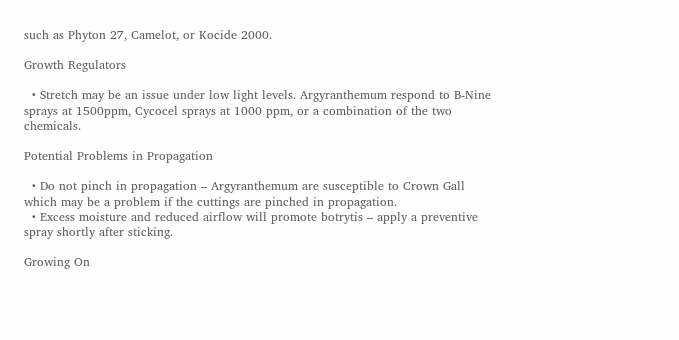such as Phyton 27, Camelot, or Kocide 2000.

Growth Regulators

  • Stretch may be an issue under low light levels. Argyranthemum respond to B-Nine sprays at 1500ppm, Cycocel sprays at 1000 ppm, or a combination of the two chemicals.

Potential Problems in Propagation

  • Do not pinch in propagation – Argyranthemum are susceptible to Crown Gall which may be a problem if the cuttings are pinched in propagation.
  • Excess moisture and reduced airflow will promote botrytis – apply a preventive spray shortly after sticking.

Growing On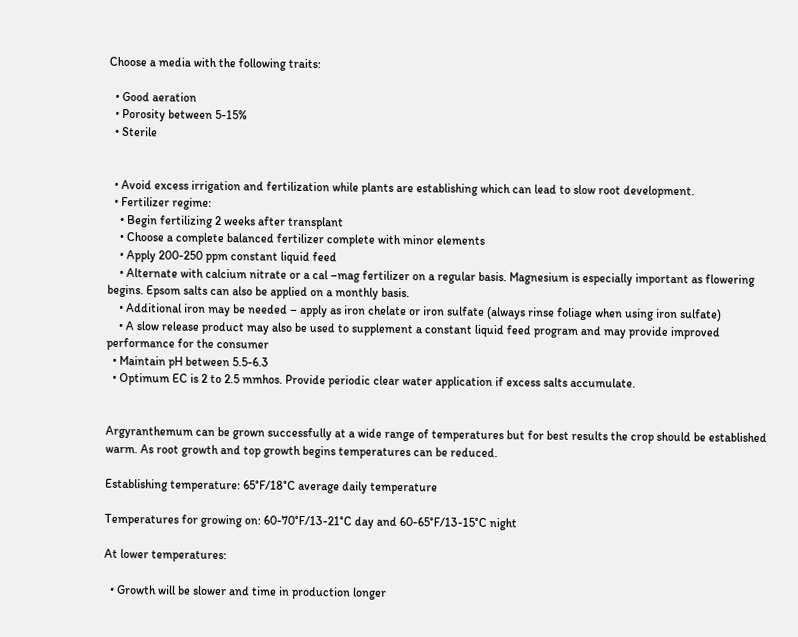Choose a media with the following traits:

  • Good aeration
  • Porosity between 5-15%
  • Sterile


  • Avoid excess irrigation and fertilization while plants are establishing which can lead to slow root development.
  • Fertilizer regime:
    • Begin fertilizing 2 weeks after transplant
    • Choose a complete balanced fertilizer complete with minor elements
    • Apply 200-250 ppm constant liquid feed
    • Alternate with calcium nitrate or a cal –mag fertilizer on a regular basis. Magnesium is especially important as flowering begins. Epsom salts can also be applied on a monthly basis.
    • Additional iron may be needed – apply as iron chelate or iron sulfate (always rinse foliage when using iron sulfate)
    • A slow release product may also be used to supplement a constant liquid feed program and may provide improved performance for the consumer
  • Maintain pH between 5.5-6.3
  • Optimum EC is 2 to 2.5 mmhos. Provide periodic clear water application if excess salts accumulate.


Argyranthemum can be grown successfully at a wide range of temperatures but for best results the crop should be established warm. As root growth and top growth begins temperatures can be reduced.

Establishing temperature: 65°F/18°C average daily temperature

Temperatures for growing on: 60-70°F/13-21°C day and 60-65°F/13-15°C night

At lower temperatures:

  • Growth will be slower and time in production longer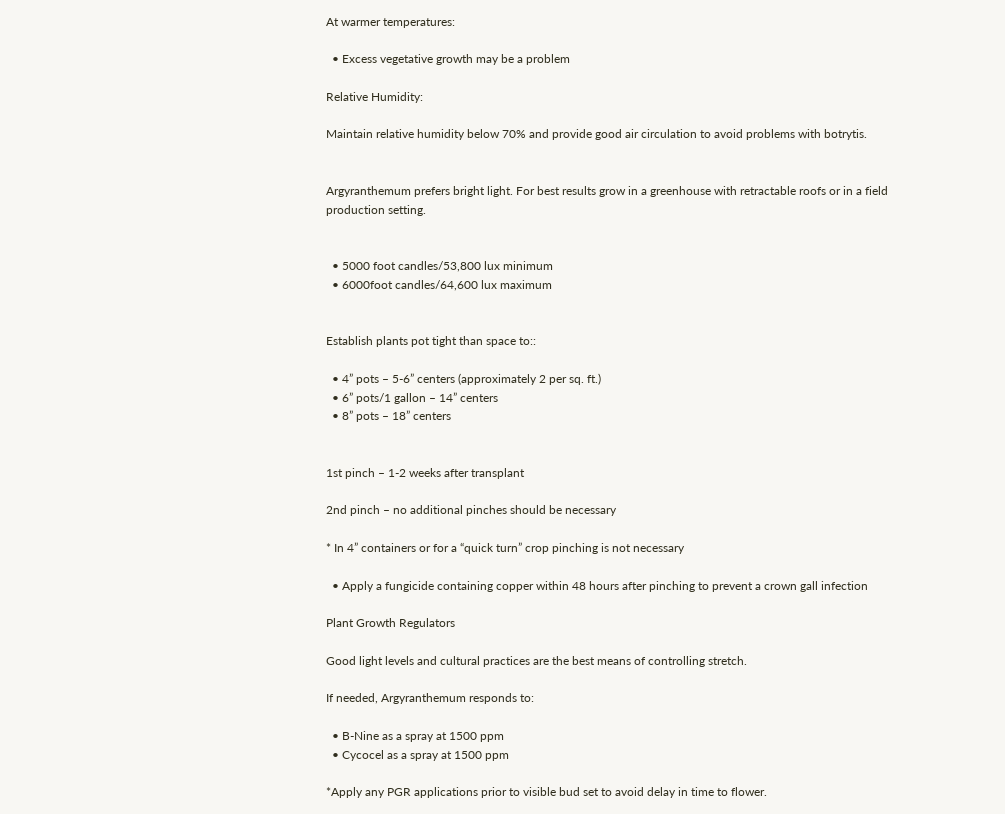At warmer temperatures:

  • Excess vegetative growth may be a problem

Relative Humidity:

Maintain relative humidity below 70% and provide good air circulation to avoid problems with botrytis.


Argyranthemum prefers bright light. For best results grow in a greenhouse with retractable roofs or in a field production setting.


  • 5000 foot candles/53,800 lux minimum
  • 6000foot candles/64,600 lux maximum


Establish plants pot tight than space to::

  • 4” pots – 5-6” centers (approximately 2 per sq. ft.)
  • 6” pots/1 gallon – 14” centers
  • 8” pots – 18” centers


1st pinch – 1-2 weeks after transplant

2nd pinch – no additional pinches should be necessary

* In 4” containers or for a “quick turn” crop pinching is not necessary

  • Apply a fungicide containing copper within 48 hours after pinching to prevent a crown gall infection

Plant Growth Regulators

Good light levels and cultural practices are the best means of controlling stretch.

If needed, Argyranthemum responds to:

  • B-Nine as a spray at 1500 ppm
  • Cycocel as a spray at 1500 ppm

*Apply any PGR applications prior to visible bud set to avoid delay in time to flower.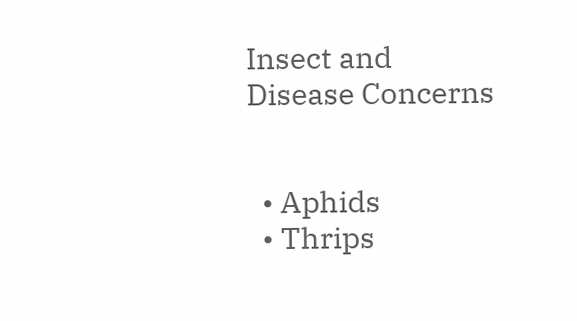Insect and Disease Concerns


  • Aphids
  • Thrips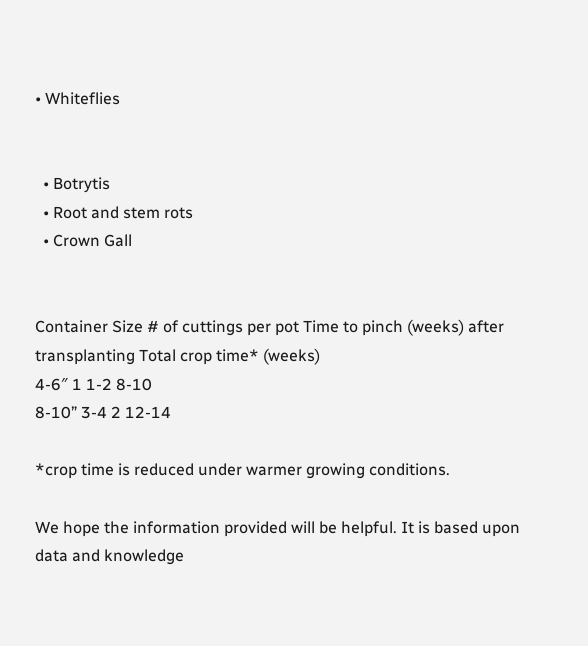• Whiteflies


  • Botrytis
  • Root and stem rots
  • Crown Gall


Container Size # of cuttings per pot Time to pinch (weeks) after transplanting Total crop time* (weeks)
4-6″ 1 1-2 8-10
8-10” 3-4 2 12-14

*crop time is reduced under warmer growing conditions.

We hope the information provided will be helpful. It is based upon data and knowledge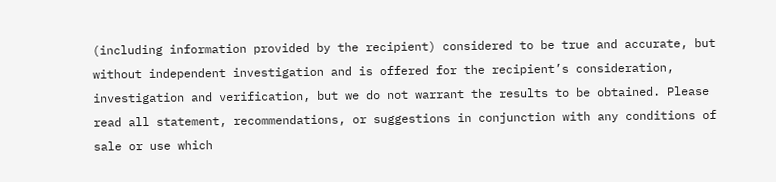(including information provided by the recipient) considered to be true and accurate, but without independent investigation and is offered for the recipient’s consideration, investigation and verification, but we do not warrant the results to be obtained. Please read all statement, recommendations, or suggestions in conjunction with any conditions of sale or use which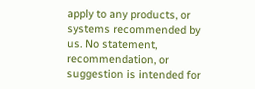apply to any products, or systems recommended by us. No statement, recommendation, or suggestion is intended for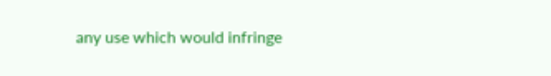any use which would infringe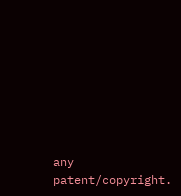any patent/copyright.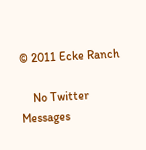© 2011 Ecke Ranch

    No Twitter Messages